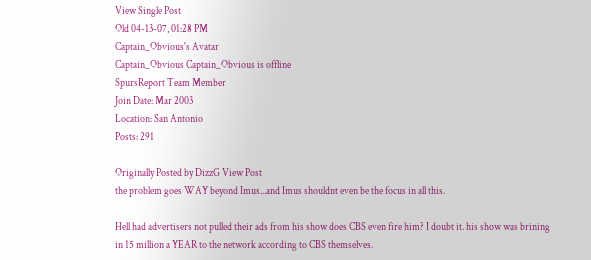View Single Post
Old 04-13-07, 01:28 PM
Captain_Obvious's Avatar
Captain_Obvious Captain_Obvious is offline
SpursReport Team Member
Join Date: Mar 2003
Location: San Antonio
Posts: 291

Originally Posted by DizzG View Post
the problem goes WAY beyond Imus...and Imus shouldnt even be the focus in all this.

Hell had advertisers not pulled their ads from his show does CBS even fire him? I doubt it. his show was brining in 15 million a YEAR to the network according to CBS themselves.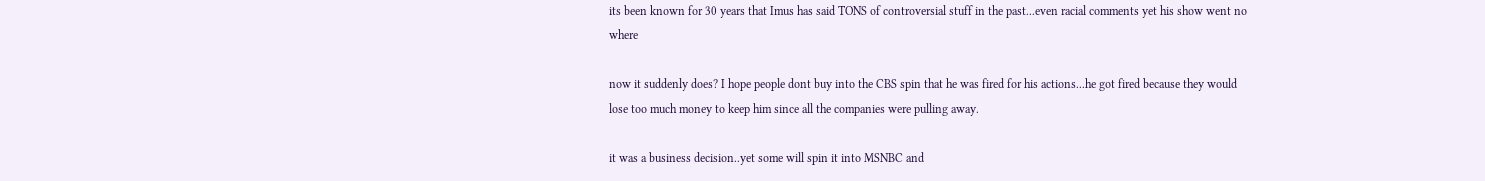its been known for 30 years that Imus has said TONS of controversial stuff in the past...even racial comments yet his show went no where

now it suddenly does? I hope people dont buy into the CBS spin that he was fired for his actions...he got fired because they would lose too much money to keep him since all the companies were pulling away.

it was a business decision..yet some will spin it into MSNBC and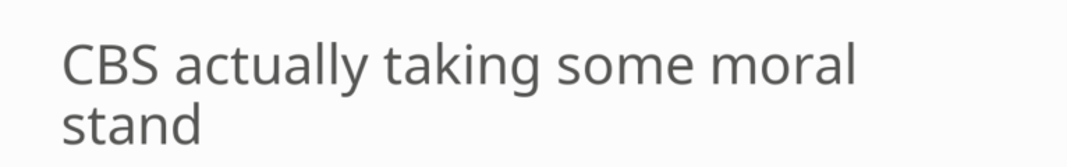CBS actually taking some moral stand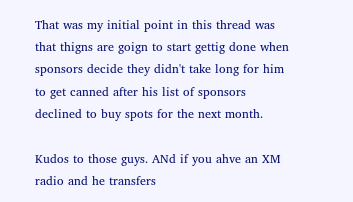That was my initial point in this thread was that thigns are goign to start gettig done when sponsors decide they didn't take long for him to get canned after his list of sponsors declined to buy spots for the next month.

Kudos to those guys. ANd if you ahve an XM radio and he transfers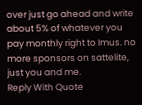over just go ahead and write about 5% of whatever you pay monthly right to Imus. no more sponsors on sattelite, just you and me.
Reply With Quote